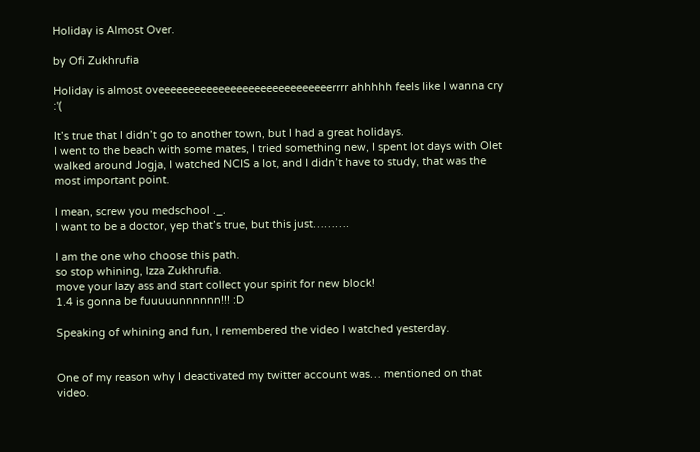Holiday is Almost Over.

by Ofi Zukhrufia

Holiday is almost oveeeeeeeeeeeeeeeeeeeeeeeeeeeeerrrr ahhhhh feels like I wanna cry :'(

It’s true that I didn’t go to another town, but I had a great holidays.
I went to the beach with some mates, I tried something new, I spent lot days with Olet walked around Jogja, I watched NCIS a lot, and I didn’t have to study, that was the most important point.

I mean, screw you medschool ._.
I want to be a doctor, yep that’s true, but this just……….

I am the one who choose this path.
so stop whining, Izza Zukhrufia.
move your lazy ass and start collect your spirit for new block!
1.4 is gonna be fuuuuunnnnnn!!! :D

Speaking of whining and fun, I remembered the video I watched yesterday.


One of my reason why I deactivated my twitter account was… mentioned on that video.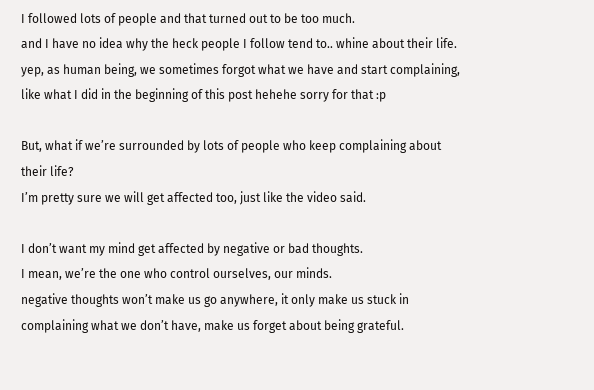I followed lots of people and that turned out to be too much.
and I have no idea why the heck people I follow tend to.. whine about their life.
yep, as human being, we sometimes forgot what we have and start complaining, like what I did in the beginning of this post hehehe sorry for that :p

But, what if we’re surrounded by lots of people who keep complaining about their life?
I’m pretty sure we will get affected too, just like the video said.

I don’t want my mind get affected by negative or bad thoughts.
I mean, we’re the one who control ourselves, our minds.
negative thoughts won’t make us go anywhere, it only make us stuck in complaining what we don’t have, make us forget about being grateful.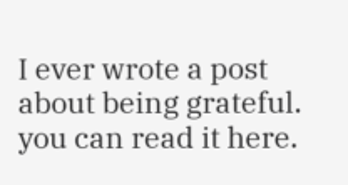I ever wrote a post about being grateful.
you can read it here.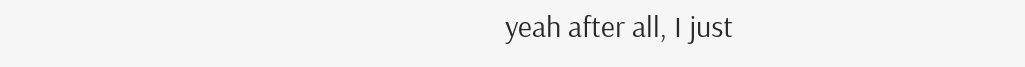yeah after all, I just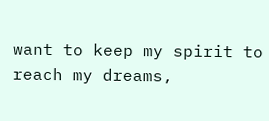want to keep my spirit to reach my dreams,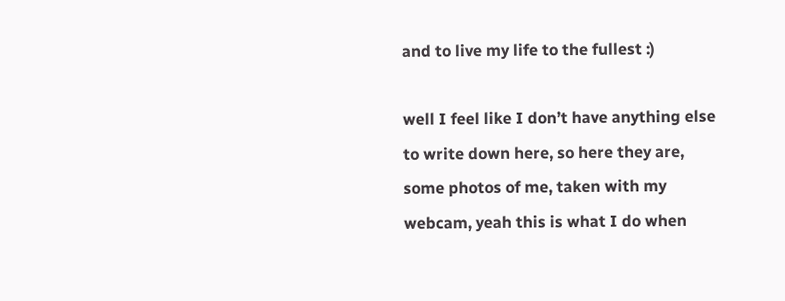and to live my life to the fullest :)

well I feel like I don’t have anything else to write down here, so here they are, some photos of me, taken with my webcam, yeah this is what I do when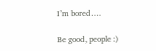I’m bored….

Be good, people :)